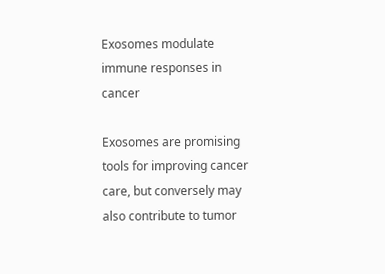Exosomes modulate immune responses in cancer

Exosomes are promising tools for improving cancer care, but conversely may also contribute to tumor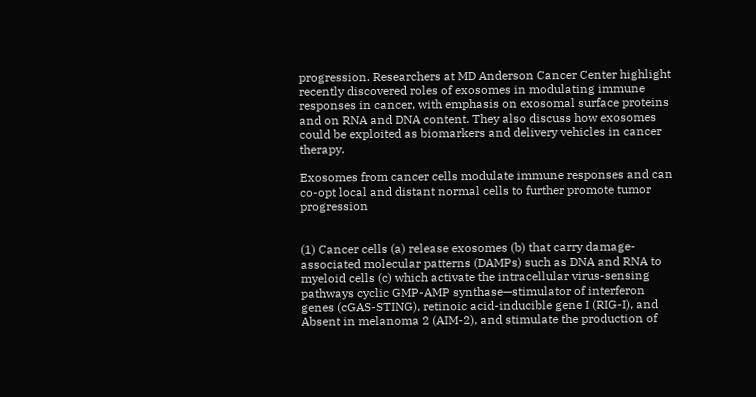progression. Researchers at MD Anderson Cancer Center highlight recently discovered roles of exosomes in modulating immune responses in cancer, with emphasis on exosomal surface proteins and on RNA and DNA content. They also discuss how exosomes could be exploited as biomarkers and delivery vehicles in cancer therapy.

Exosomes from cancer cells modulate immune responses and can co-opt local and distant normal cells to further promote tumor progression


(1) Cancer cells (a) release exosomes (b) that carry damage-associated molecular patterns (DAMPs) such as DNA and RNA to myeloid cells (c) which activate the intracellular virus-sensing pathways cyclic GMP-AMP synthase—stimulator of interferon genes (cGAS-STING), retinoic acid-inducible gene I (RIG-I), and Absent in melanoma 2 (AIM-2), and stimulate the production of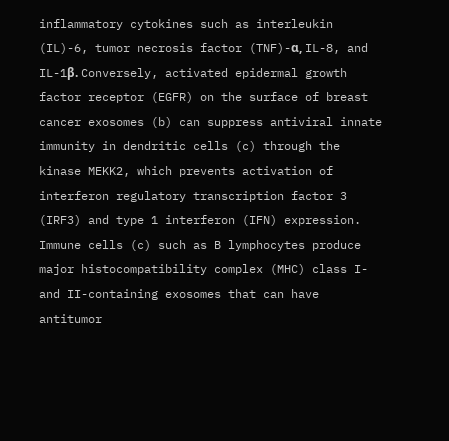inflammatory cytokines such as interleukin (IL)-6, tumor necrosis factor (TNF)-α, IL-8, and IL-1β. Conversely, activated epidermal growth factor receptor (EGFR) on the surface of breast cancer exosomes (b) can suppress antiviral innate immunity in dendritic cells (c) through the kinase MEKK2, which prevents activation of interferon regulatory transcription factor 3 (IRF3) and type 1 interferon (IFN) expression. Immune cells (c) such as B lymphocytes produce major histocompatibility complex (MHC) class I- and II-containing exosomes that can have antitumor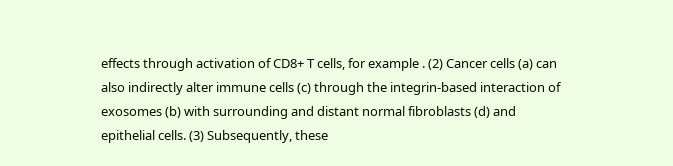effects through activation of CD8+ T cells, for example . (2) Cancer cells (a) can also indirectly alter immune cells (c) through the integrin-based interaction of exosomes (b) with surrounding and distant normal fibroblasts (d) and epithelial cells. (3) Subsequently, these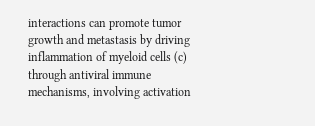interactions can promote tumor growth and metastasis by driving inflammation of myeloid cells (c) through antiviral immune mechanisms, involving activation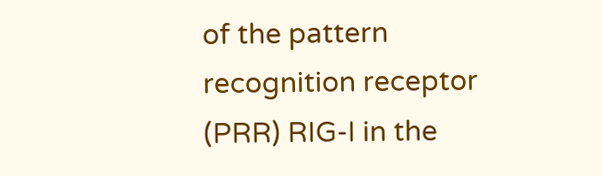of the pattern recognition receptor (PRR) RIG-I in the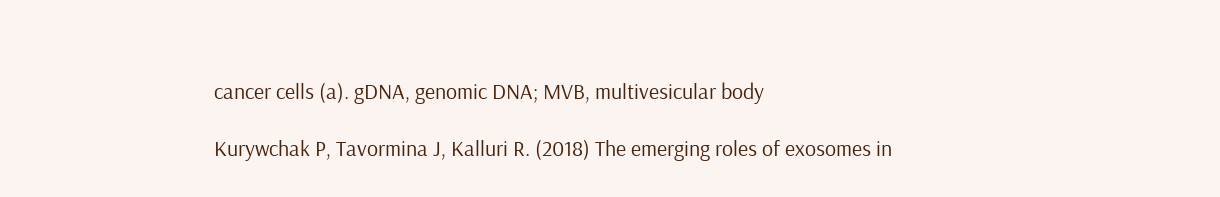cancer cells (a). gDNA, genomic DNA; MVB, multivesicular body

Kurywchak P, Tavormina J, Kalluri R. (2018) The emerging roles of exosomes in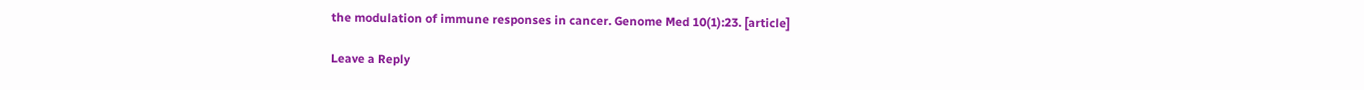the modulation of immune responses in cancer. Genome Med 10(1):23. [article]

Leave a Reply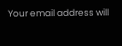Your email address will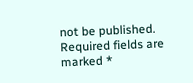not be published. Required fields are marked *